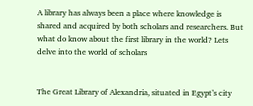A library has always been a place where knowledge is shared and acquired by both scholars and researchers. But what do know about the first library in the world? Lets delve into the world of scholars


The Great Library of Alexandria, situated in Egypt’s city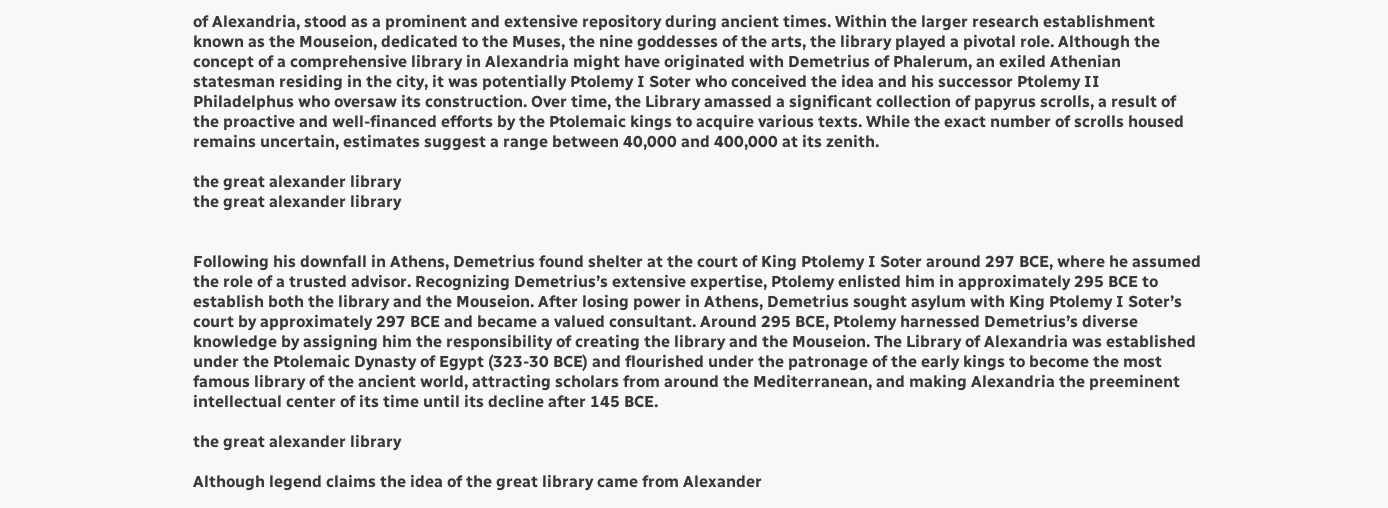of Alexandria, stood as a prominent and extensive repository during ancient times. Within the larger research establishment known as the Mouseion, dedicated to the Muses, the nine goddesses of the arts, the library played a pivotal role. Although the concept of a comprehensive library in Alexandria might have originated with Demetrius of Phalerum, an exiled Athenian statesman residing in the city, it was potentially Ptolemy I Soter who conceived the idea and his successor Ptolemy II Philadelphus who oversaw its construction. Over time, the Library amassed a significant collection of papyrus scrolls, a result of the proactive and well-financed efforts by the Ptolemaic kings to acquire various texts. While the exact number of scrolls housed remains uncertain, estimates suggest a range between 40,000 and 400,000 at its zenith.

the great alexander library
the great alexander library


Following his downfall in Athens, Demetrius found shelter at the court of King Ptolemy I Soter around 297 BCE, where he assumed the role of a trusted advisor. Recognizing Demetrius’s extensive expertise, Ptolemy enlisted him in approximately 295 BCE to establish both the library and the Mouseion. After losing power in Athens, Demetrius sought asylum with King Ptolemy I Soter’s court by approximately 297 BCE and became a valued consultant. Around 295 BCE, Ptolemy harnessed Demetrius’s diverse knowledge by assigning him the responsibility of creating the library and the Mouseion. The Library of Alexandria was established under the Ptolemaic Dynasty of Egypt (323-30 BCE) and flourished under the patronage of the early kings to become the most famous library of the ancient world, attracting scholars from around the Mediterranean, and making Alexandria the preeminent intellectual center of its time until its decline after 145 BCE.

the great alexander library

Although legend claims the idea of the great library came from Alexander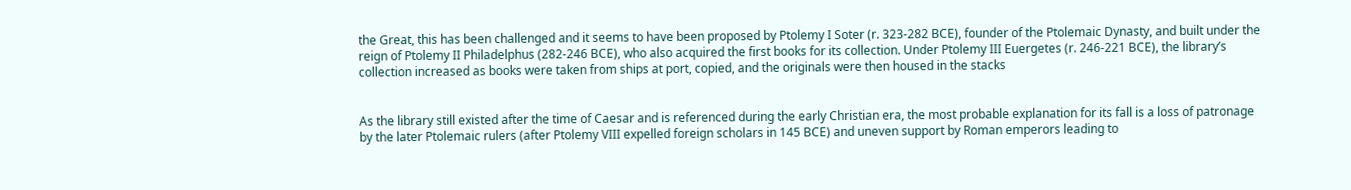the Great, this has been challenged and it seems to have been proposed by Ptolemy I Soter (r. 323-282 BCE), founder of the Ptolemaic Dynasty, and built under the reign of Ptolemy II Philadelphus (282-246 BCE), who also acquired the first books for its collection. Under Ptolemy III Euergetes (r. 246-221 BCE), the library’s collection increased as books were taken from ships at port, copied, and the originals were then housed in the stacks


As the library still existed after the time of Caesar and is referenced during the early Christian era, the most probable explanation for its fall is a loss of patronage by the later Ptolemaic rulers (after Ptolemy VIII expelled foreign scholars in 145 BCE) and uneven support by Roman emperors leading to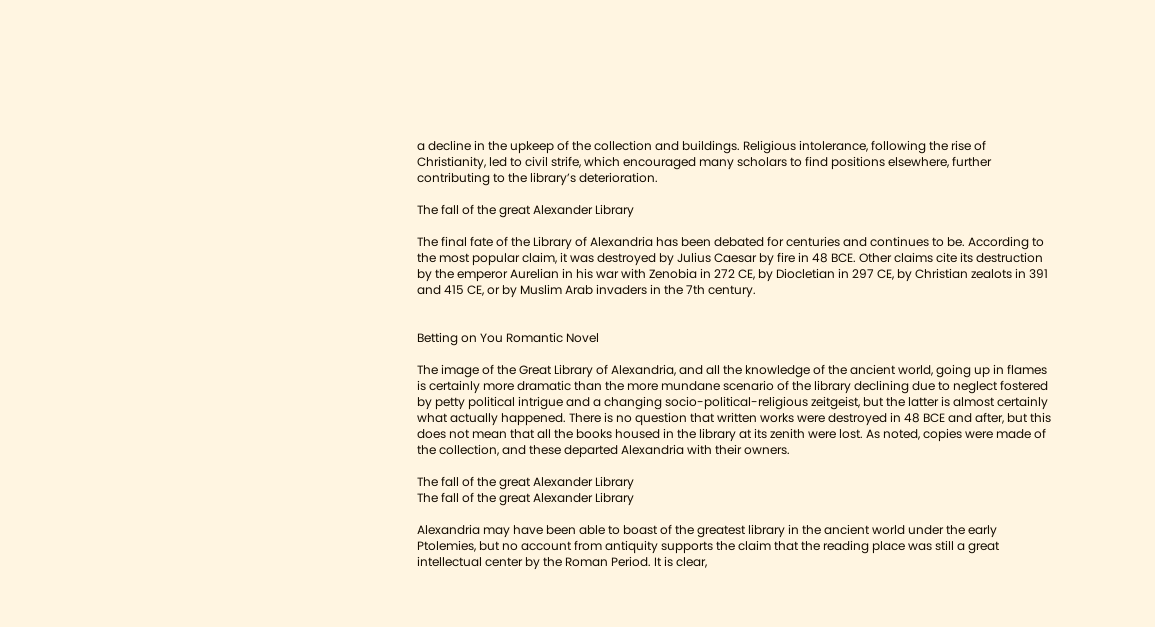a decline in the upkeep of the collection and buildings. Religious intolerance, following the rise of Christianity, led to civil strife, which encouraged many scholars to find positions elsewhere, further contributing to the library’s deterioration.

The fall of the great Alexander Library

The final fate of the Library of Alexandria has been debated for centuries and continues to be. According to the most popular claim, it was destroyed by Julius Caesar by fire in 48 BCE. Other claims cite its destruction by the emperor Aurelian in his war with Zenobia in 272 CE, by Diocletian in 297 CE, by Christian zealots in 391 and 415 CE, or by Muslim Arab invaders in the 7th century.


Betting on You Romantic Novel

The image of the Great Library of Alexandria, and all the knowledge of the ancient world, going up in flames is certainly more dramatic than the more mundane scenario of the library declining due to neglect fostered by petty political intrigue and a changing socio-political-religious zeitgeist, but the latter is almost certainly what actually happened. There is no question that written works were destroyed in 48 BCE and after, but this does not mean that all the books housed in the library at its zenith were lost. As noted, copies were made of the collection, and these departed Alexandria with their owners.

The fall of the great Alexander Library
The fall of the great Alexander Library

Alexandria may have been able to boast of the greatest library in the ancient world under the early Ptolemies, but no account from antiquity supports the claim that the reading place was still a great intellectual center by the Roman Period. It is clear,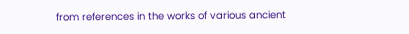from references in the works of various ancient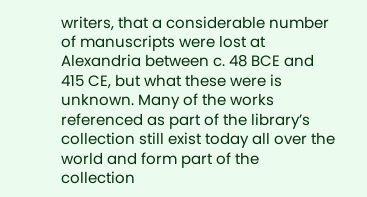writers, that a considerable number of manuscripts were lost at Alexandria between c. 48 BCE and 415 CE, but what these were is unknown. Many of the works referenced as part of the library’s collection still exist today all over the world and form part of the collection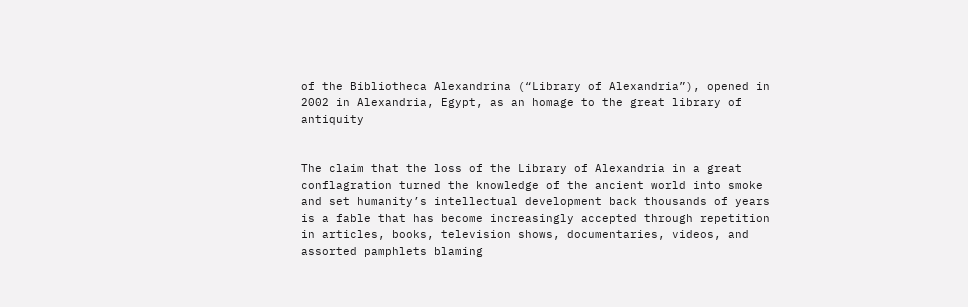of the Bibliotheca Alexandrina (“Library of Alexandria”), opened in 2002 in Alexandria, Egypt, as an homage to the great library of antiquity


The claim that the loss of the Library of Alexandria in a great conflagration turned the knowledge of the ancient world into smoke and set humanity’s intellectual development back thousands of years is a fable that has become increasingly accepted through repetition in articles, books, television shows, documentaries, videos, and assorted pamphlets blaming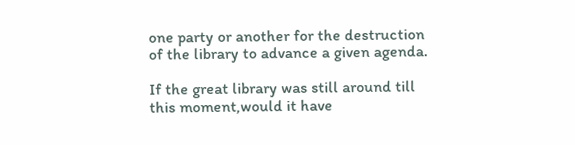one party or another for the destruction of the library to advance a given agenda.

If the great library was still around till this moment,would it have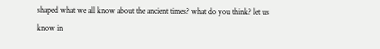shaped what we all know about the ancient times? what do you think? let us know in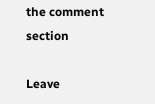the comment section

Leave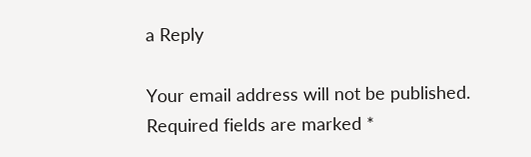a Reply

Your email address will not be published. Required fields are marked *